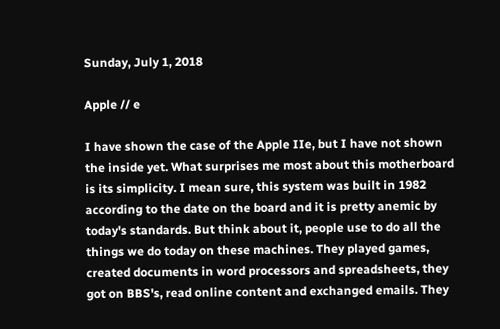Sunday, July 1, 2018

Apple // e

I have shown the case of the Apple IIe, but I have not shown the inside yet. What surprises me most about this motherboard is its simplicity. I mean sure, this system was built in 1982 according to the date on the board and it is pretty anemic by today's standards. But think about it, people use to do all the things we do today on these machines. They played games, created documents in word processors and spreadsheets, they got on BBS's, read online content and exchanged emails. They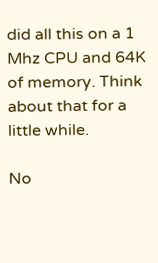did all this on a 1 Mhz CPU and 64K of memory. Think about that for a little while.

No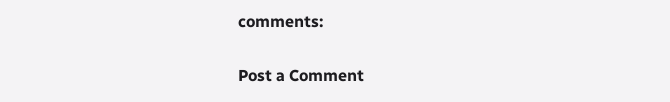comments:

Post a Comment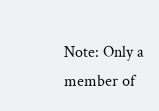Note: Only a member of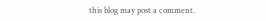this blog may post a comment.